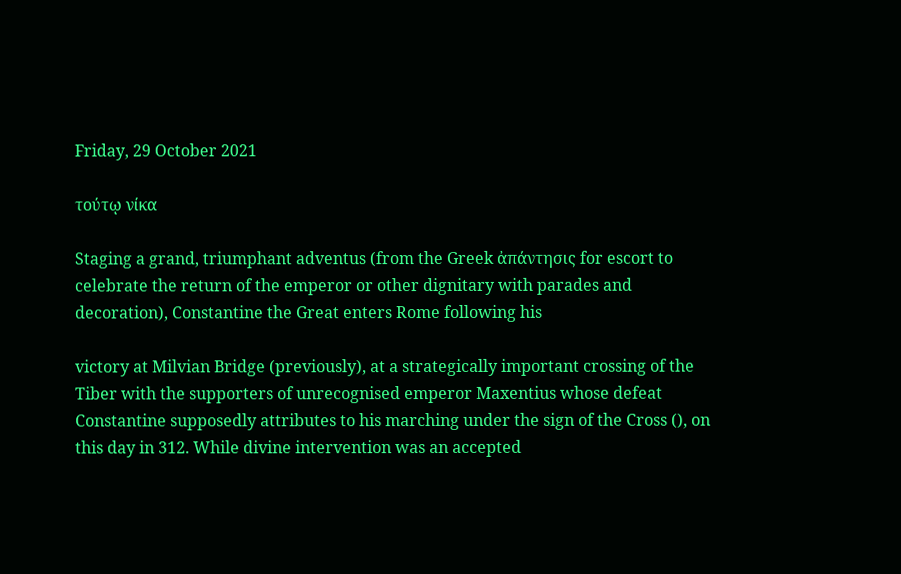Friday, 29 October 2021

τούτῳ νίκα

Staging a grand, triumphant adventus (from the Greek ἀπάντησις for escort to celebrate the return of the emperor or other dignitary with parades and decoration), Constantine the Great enters Rome following his

victory at Milvian Bridge (previously), at a strategically important crossing of the Tiber with the supporters of unrecognised emperor Maxentius whose defeat Constantine supposedly attributes to his marching under the sign of the Cross (), on this day in 312. While divine intervention was an accepted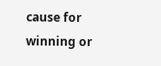cause for winning or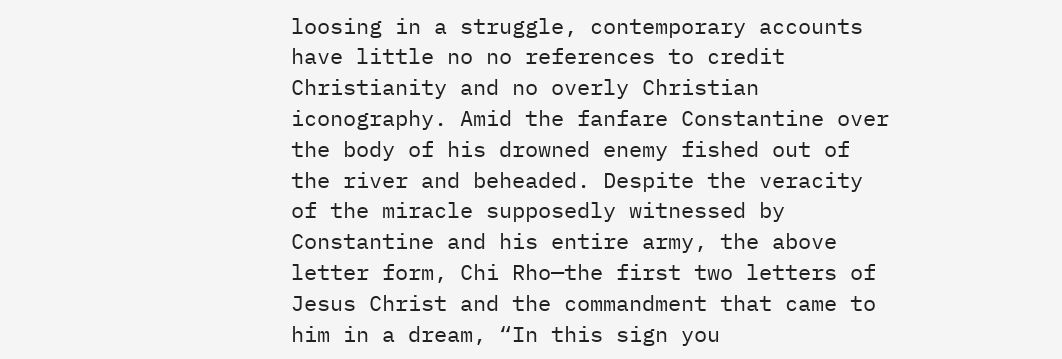loosing in a struggle, contemporary accounts have little no no references to credit Christianity and no overly Christian iconography. Amid the fanfare Constantine over the body of his drowned enemy fished out of the river and beheaded. Despite the veracity of the miracle supposedly witnessed by Constantine and his entire army, the above letter form, Chi Rho—the first two letters of Jesus Christ and the commandment that came to him in a dream, “In this sign you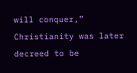will conquer,” Christianity was later decreed to be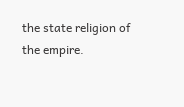the state religion of the empire.